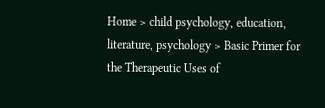Home > child psychology, education, literature, psychology > Basic Primer for the Therapeutic Uses of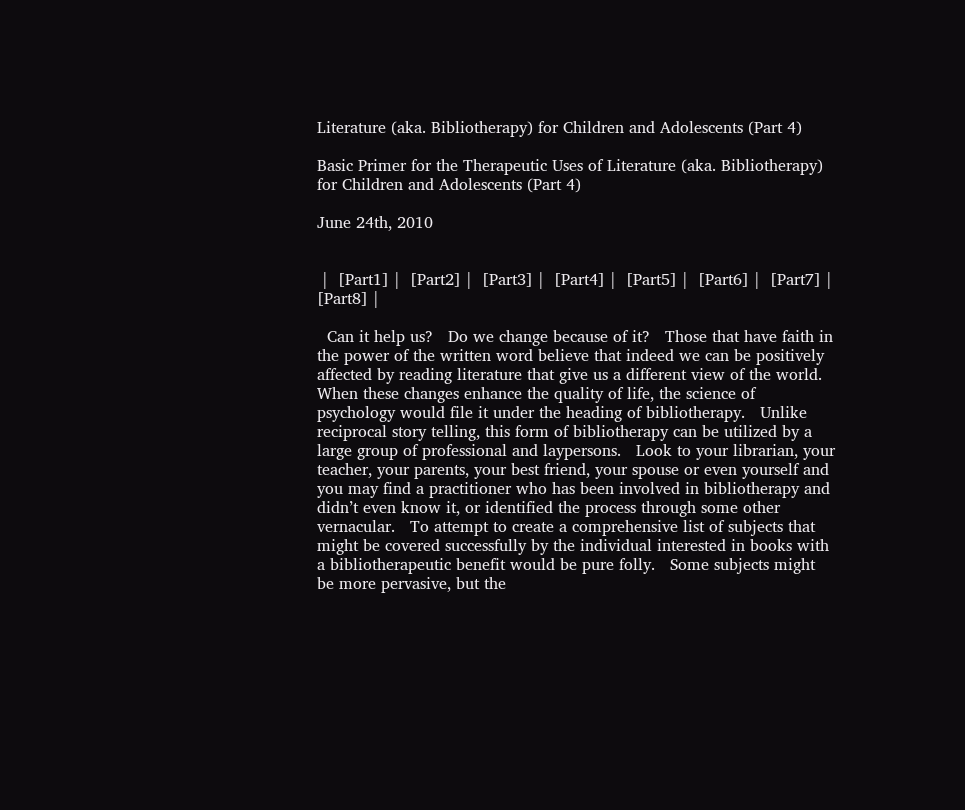Literature (aka. Bibliotherapy) for Children and Adolescents (Part 4)

Basic Primer for the Therapeutic Uses of Literature (aka. Bibliotherapy) for Children and Adolescents (Part 4)

June 24th, 2010


 |  [Part1] |  [Part2] |  [Part3] |  [Part4] |  [Part5] |  [Part6] |  [Part7] |  [Part8] |

  Can it help us?   Do we change because of it?   Those that have faith in the power of the written word believe that indeed we can be positively affected by reading literature that give us a different view of the world.   When these changes enhance the quality of life, the science of psychology would file it under the heading of bibliotherapy.   Unlike reciprocal story telling, this form of bibliotherapy can be utilized by a large group of professional and laypersons.   Look to your librarian, your teacher, your parents, your best friend, your spouse or even yourself and you may find a practitioner who has been involved in bibliotherapy and didn’t even know it, or identified the process through some other vernacular.   To attempt to create a comprehensive list of subjects that might be covered successfully by the individual interested in books with a bibliotherapeutic benefit would be pure folly.   Some subjects might be more pervasive, but the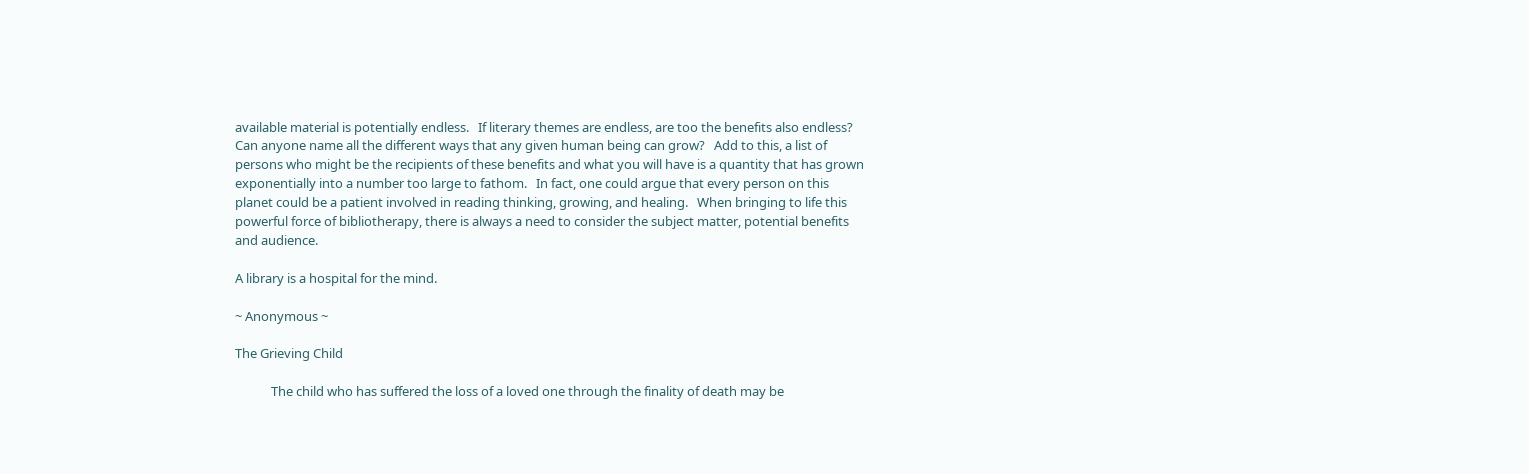available material is potentially endless.   If literary themes are endless, are too the benefits also endless?   Can anyone name all the different ways that any given human being can grow?   Add to this, a list of persons who might be the recipients of these benefits and what you will have is a quantity that has grown exponentially into a number too large to fathom.   In fact, one could argue that every person on this planet could be a patient involved in reading thinking, growing, and healing.   When bringing to life this powerful force of bibliotherapy, there is always a need to consider the subject matter, potential benefits and audience.

A library is a hospital for the mind.

~ Anonymous ~

The Grieving Child

            The child who has suffered the loss of a loved one through the finality of death may be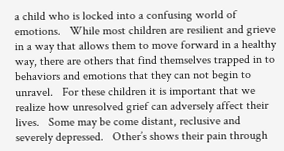a child who is locked into a confusing world of emotions.   While most children are resilient and grieve in a way that allows them to move forward in a healthy way, there are others that find themselves trapped in to behaviors and emotions that they can not begin to unravel.   For these children it is important that we realize how unresolved grief can adversely affect their lives.   Some may be come distant, reclusive and severely depressed.   Other’s shows their pain through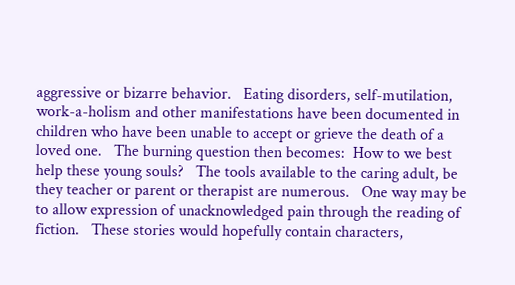aggressive or bizarre behavior.   Eating disorders, self-mutilation, work-a-holism and other manifestations have been documented in children who have been unable to accept or grieve the death of a loved one.   The burning question then becomes:  How to we best help these young souls?   The tools available to the caring adult, be they teacher or parent or therapist are numerous.   One way may be to allow expression of unacknowledged pain through the reading of fiction.   These stories would hopefully contain characters,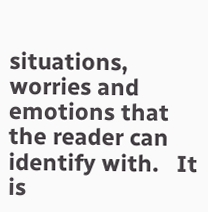situations, worries and emotions that the reader can identify with.   It is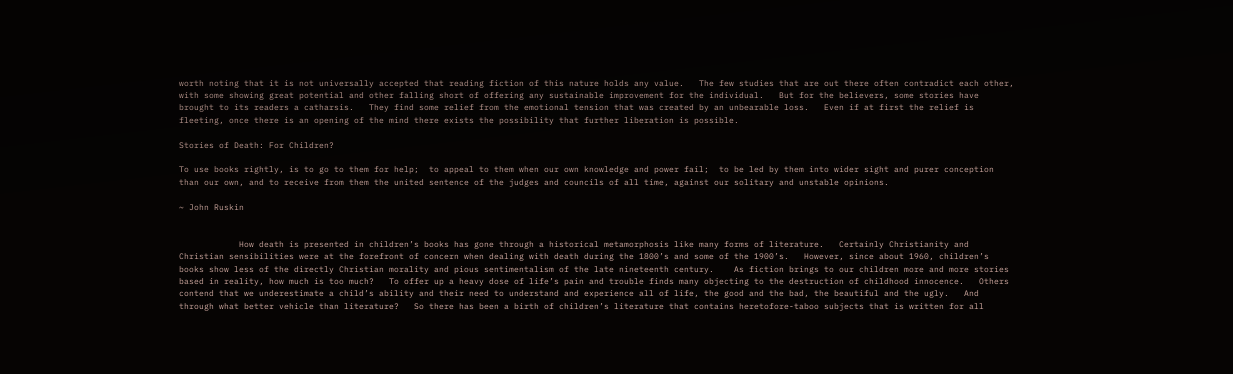worth noting that it is not universally accepted that reading fiction of this nature holds any value.   The few studies that are out there often contradict each other, with some showing great potential and other falling short of offering any sustainable improvement for the individual.   But for the believers, some stories have brought to its readers a catharsis.   They find some relief from the emotional tension that was created by an unbearable loss.   Even if at first the relief is fleeting, once there is an opening of the mind there exists the possibility that further liberation is possible.

Stories of Death: For Children?

To use books rightly, is to go to them for help;  to appeal to them when our own knowledge and power fail;  to be led by them into wider sight and purer conception than our own, and to receive from them the united sentence of the judges and councils of all time, against our solitary and unstable opinions.

~ John Ruskin


            How death is presented in children’s books has gone through a historical metamorphosis like many forms of literature.   Certainly Christianity and Christian sensibilities were at the forefront of concern when dealing with death during the 1800’s and some of the 1900’s.   However, since about 1960, children’s books show less of the directly Christian morality and pious sentimentalism of the late nineteenth century.    As fiction brings to our children more and more stories based in reality, how much is too much?   To offer up a heavy dose of life’s pain and trouble finds many objecting to the destruction of childhood innocence.   Others contend that we underestimate a child’s ability and their need to understand and experience all of life, the good and the bad, the beautiful and the ugly.   And through what better vehicle than literature?   So there has been a birth of children’s literature that contains heretofore-taboo subjects that is written for all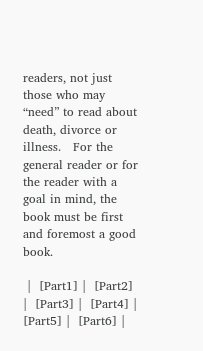readers, not just those who may “need” to read about death, divorce or illness.   For the general reader or for the reader with a goal in mind, the book must be first and foremost a good book.

 |  [Part1] |  [Part2] |  [Part3] |  [Part4] |  [Part5] |  [Part6] |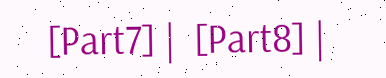[Part7] |  [Part8] |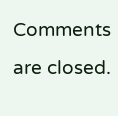Comments are closed.